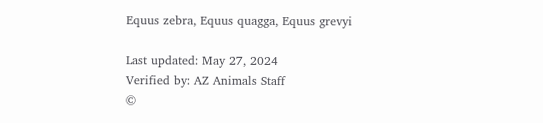Equus zebra, Equus quagga, Equus grevyi

Last updated: May 27, 2024
Verified by: AZ Animals Staff
©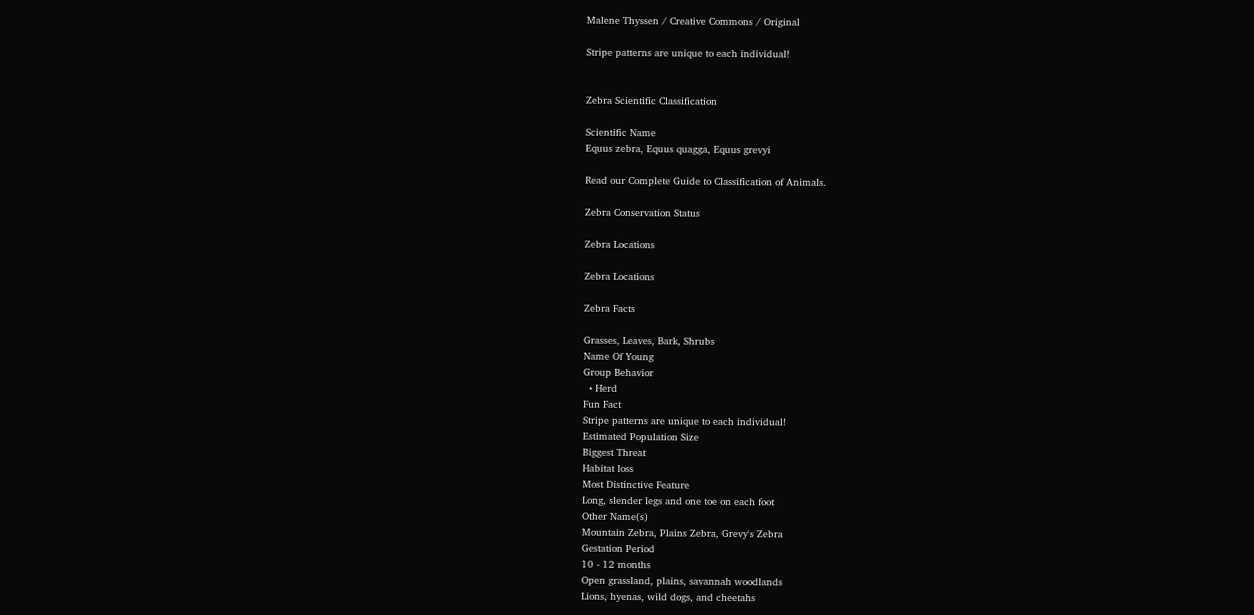Malene Thyssen / Creative Commons / Original

Stripe patterns are unique to each individual!


Zebra Scientific Classification

Scientific Name
Equus zebra, Equus quagga, Equus grevyi

Read our Complete Guide to Classification of Animals.

Zebra Conservation Status

Zebra Locations

Zebra Locations

Zebra Facts

Grasses, Leaves, Bark, Shrubs
Name Of Young
Group Behavior
  • Herd
Fun Fact
Stripe patterns are unique to each individual!
Estimated Population Size
Biggest Threat
Habitat loss
Most Distinctive Feature
Long, slender legs and one toe on each foot
Other Name(s)
Mountain Zebra, Plains Zebra, Grevy's Zebra
Gestation Period
10 - 12 months
Open grassland, plains, savannah woodlands
Lions, hyenas, wild dogs, and cheetahs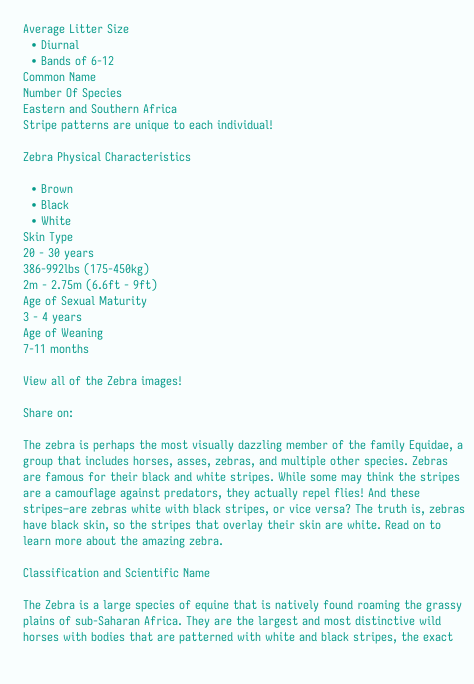Average Litter Size
  • Diurnal
  • Bands of 6-12
Common Name
Number Of Species
Eastern and Southern Africa
Stripe patterns are unique to each individual!

Zebra Physical Characteristics

  • Brown
  • Black
  • White
Skin Type
20 - 30 years
386-992lbs (175-450kg)
2m - 2.75m (6.6ft - 9ft)
Age of Sexual Maturity
3 - 4 years
Age of Weaning
7-11 months

View all of the Zebra images!

Share on:

The zebra is perhaps the most visually dazzling member of the family Equidae, a group that includes horses, asses, zebras, and multiple other species. Zebras are famous for their black and white stripes. While some may think the stripes are a camouflage against predators, they actually repel flies! And these stripes–are zebras white with black stripes, or vice versa? The truth is, zebras have black skin, so the stripes that overlay their skin are white. Read on to learn more about the amazing zebra.

Classification and Scientific Name

The Zebra is a large species of equine that is natively found roaming the grassy plains of sub-Saharan Africa. They are the largest and most distinctive wild horses with bodies that are patterned with white and black stripes, the exact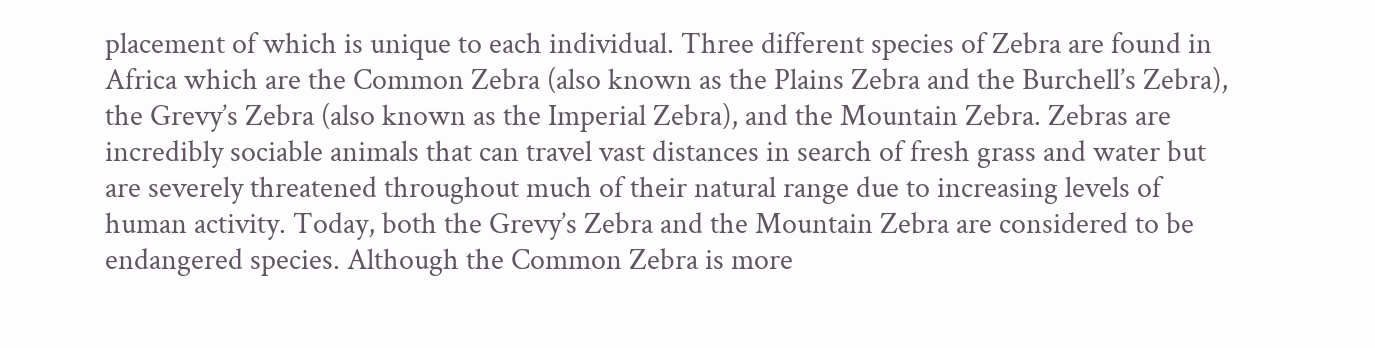placement of which is unique to each individual. Three different species of Zebra are found in Africa which are the Common Zebra (also known as the Plains Zebra and the Burchell’s Zebra), the Grevy’s Zebra (also known as the Imperial Zebra), and the Mountain Zebra. Zebras are incredibly sociable animals that can travel vast distances in search of fresh grass and water but are severely threatened throughout much of their natural range due to increasing levels of human activity. Today, both the Grevy’s Zebra and the Mountain Zebra are considered to be endangered species. Although the Common Zebra is more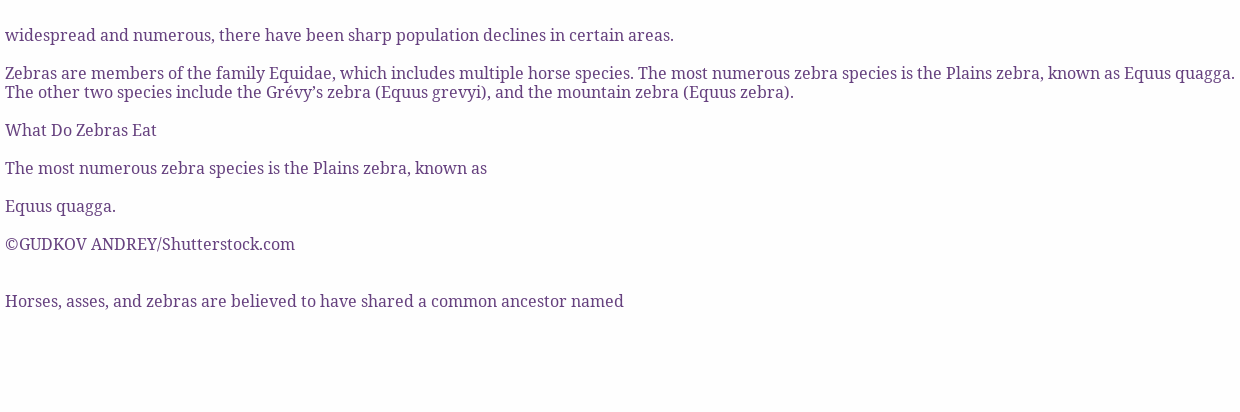widespread and numerous, there have been sharp population declines in certain areas.

Zebras are members of the family Equidae, which includes multiple horse species. The most numerous zebra species is the Plains zebra, known as Equus quagga. The other two species include the Grévy’s zebra (Equus grevyi), and the mountain zebra (Equus zebra).

What Do Zebras Eat

The most numerous zebra species is the Plains zebra, known as

Equus quagga.

©GUDKOV ANDREY/Shutterstock.com


Horses, asses, and zebras are believed to have shared a common ancestor named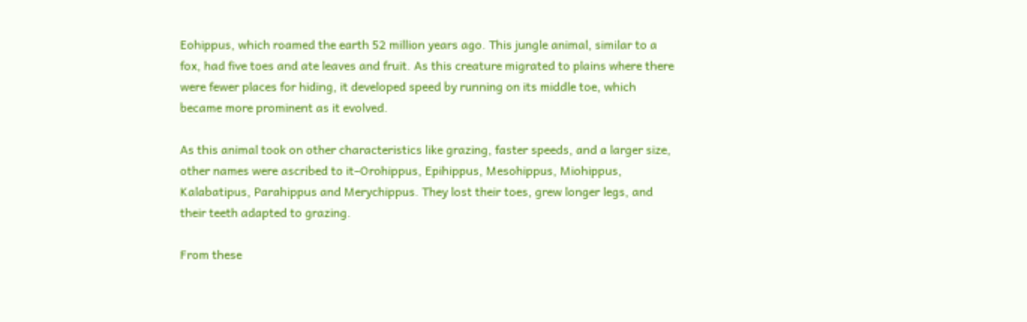Eohippus, which roamed the earth 52 million years ago. This jungle animal, similar to a fox, had five toes and ate leaves and fruit. As this creature migrated to plains where there were fewer places for hiding, it developed speed by running on its middle toe, which became more prominent as it evolved.

As this animal took on other characteristics like grazing, faster speeds, and a larger size, other names were ascribed to it–Orohippus, Epihippus, Mesohippus, Miohippus, Kalabatipus, Parahippus and Merychippus. They lost their toes, grew longer legs, and their teeth adapted to grazing.

From these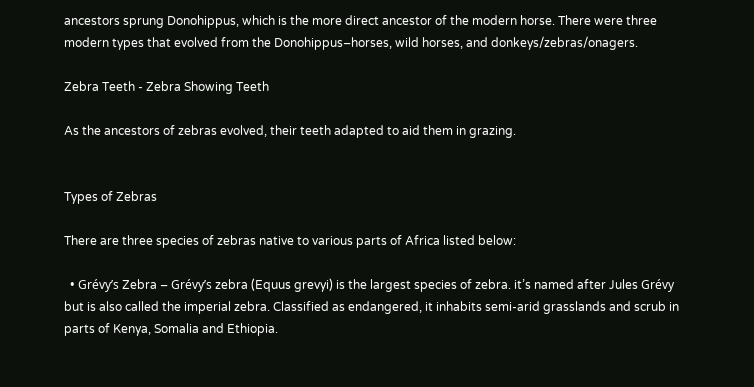ancestors sprung Donohippus, which is the more direct ancestor of the modern horse. There were three modern types that evolved from the Donohippus–horses, wild horses, and donkeys/zebras/onagers.

Zebra Teeth - Zebra Showing Teeth

As the ancestors of zebras evolved, their teeth adapted to aid them in grazing.


Types of Zebras

There are three species of zebras native to various parts of Africa listed below:

  • Grévy’s Zebra – Grévy’s zebra (Equus grevyi) is the largest species of zebra. it’s named after Jules Grévy but is also called the imperial zebra. Classified as endangered, it inhabits semi-arid grasslands and scrub in parts of Kenya, Somalia and Ethiopia.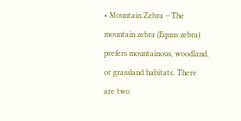• Mountain Zebra – The mountain zebra (Equus zebra) prefers mountainous, woodland, or grassland habitats. There are two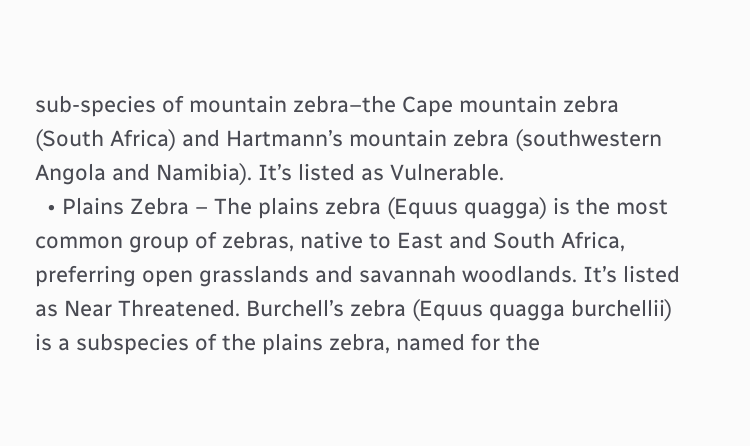sub-species of mountain zebra–the Cape mountain zebra (South Africa) and Hartmann’s mountain zebra (southwestern Angola and Namibia). It’s listed as Vulnerable.
  • Plains Zebra – The plains zebra (Equus quagga) is the most common group of zebras, native to East and South Africa, preferring open grasslands and savannah woodlands. It’s listed as Near Threatened. Burchell’s zebra (Equus quagga burchellii) is a subspecies of the plains zebra, named for the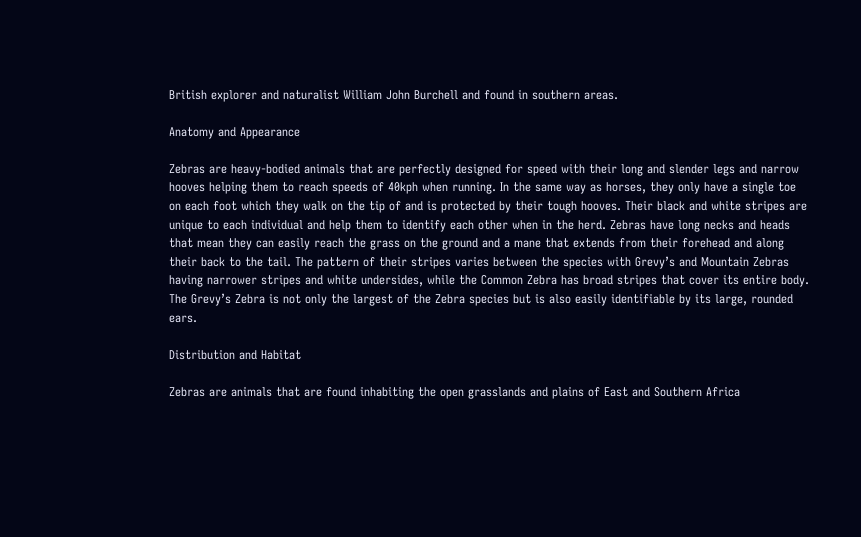British explorer and naturalist William John Burchell and found in southern areas.

Anatomy and Appearance

Zebras are heavy-bodied animals that are perfectly designed for speed with their long and slender legs and narrow hooves helping them to reach speeds of 40kph when running. In the same way as horses, they only have a single toe on each foot which they walk on the tip of and is protected by their tough hooves. Their black and white stripes are unique to each individual and help them to identify each other when in the herd. Zebras have long necks and heads that mean they can easily reach the grass on the ground and a mane that extends from their forehead and along their back to the tail. The pattern of their stripes varies between the species with Grevy’s and Mountain Zebras having narrower stripes and white undersides, while the Common Zebra has broad stripes that cover its entire body. The Grevy’s Zebra is not only the largest of the Zebra species but is also easily identifiable by its large, rounded ears.

Distribution and Habitat

Zebras are animals that are found inhabiting the open grasslands and plains of East and Southern Africa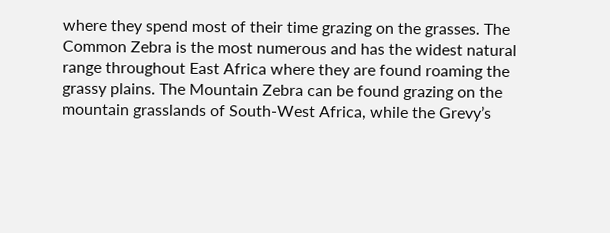where they spend most of their time grazing on the grasses. The Common Zebra is the most numerous and has the widest natural range throughout East Africa where they are found roaming the grassy plains. The Mountain Zebra can be found grazing on the mountain grasslands of South-West Africa, while the Grevy’s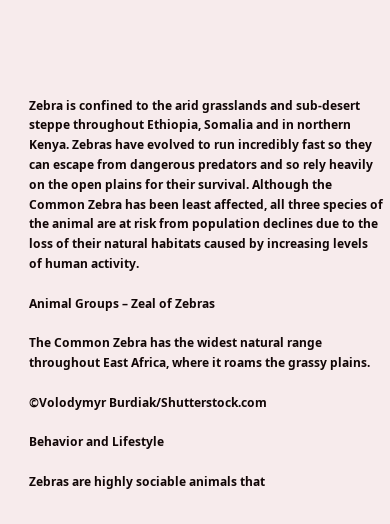Zebra is confined to the arid grasslands and sub-desert steppe throughout Ethiopia, Somalia and in northern Kenya. Zebras have evolved to run incredibly fast so they can escape from dangerous predators and so rely heavily on the open plains for their survival. Although the Common Zebra has been least affected, all three species of the animal are at risk from population declines due to the loss of their natural habitats caused by increasing levels of human activity.

Animal Groups – Zeal of Zebras

The Common Zebra has the widest natural range throughout East Africa, where it roams the grassy plains.

©Volodymyr Burdiak/Shutterstock.com

Behavior and Lifestyle

Zebras are highly sociable animals that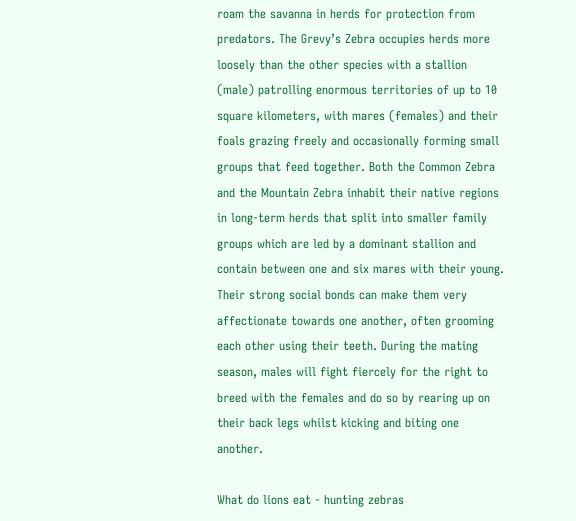roam the savanna in herds for protection from predators. The Grevy’s Zebra occupies herds more loosely than the other species with a stallion (male) patrolling enormous territories of up to 10 square kilometers, with mares (females) and their foals grazing freely and occasionally forming small groups that feed together. Both the Common Zebra and the Mountain Zebra inhabit their native regions in long-term herds that split into smaller family groups which are led by a dominant stallion and contain between one and six mares with their young. Their strong social bonds can make them very affectionate towards one another, often grooming each other using their teeth. During the mating season, males will fight fiercely for the right to breed with the females and do so by rearing up on their back legs whilst kicking and biting one another.

What do lions eat - hunting zebras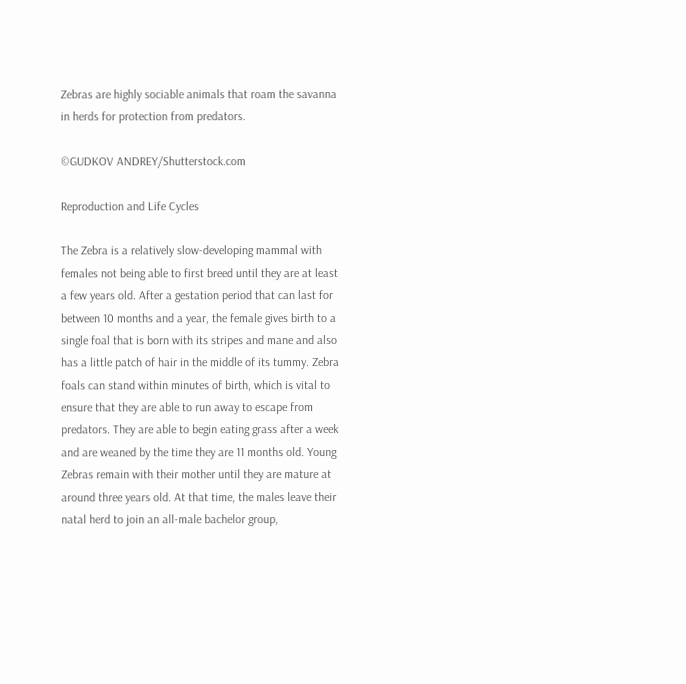Zebras are highly sociable animals that roam the savanna in herds for protection from predators.

©GUDKOV ANDREY/Shutterstock.com

Reproduction and Life Cycles

The Zebra is a relatively slow-developing mammal with females not being able to first breed until they are at least a few years old. After a gestation period that can last for between 10 months and a year, the female gives birth to a single foal that is born with its stripes and mane and also has a little patch of hair in the middle of its tummy. Zebra foals can stand within minutes of birth, which is vital to ensure that they are able to run away to escape from predators. They are able to begin eating grass after a week and are weaned by the time they are 11 months old. Young Zebras remain with their mother until they are mature at around three years old. At that time, the males leave their natal herd to join an all-male bachelor group,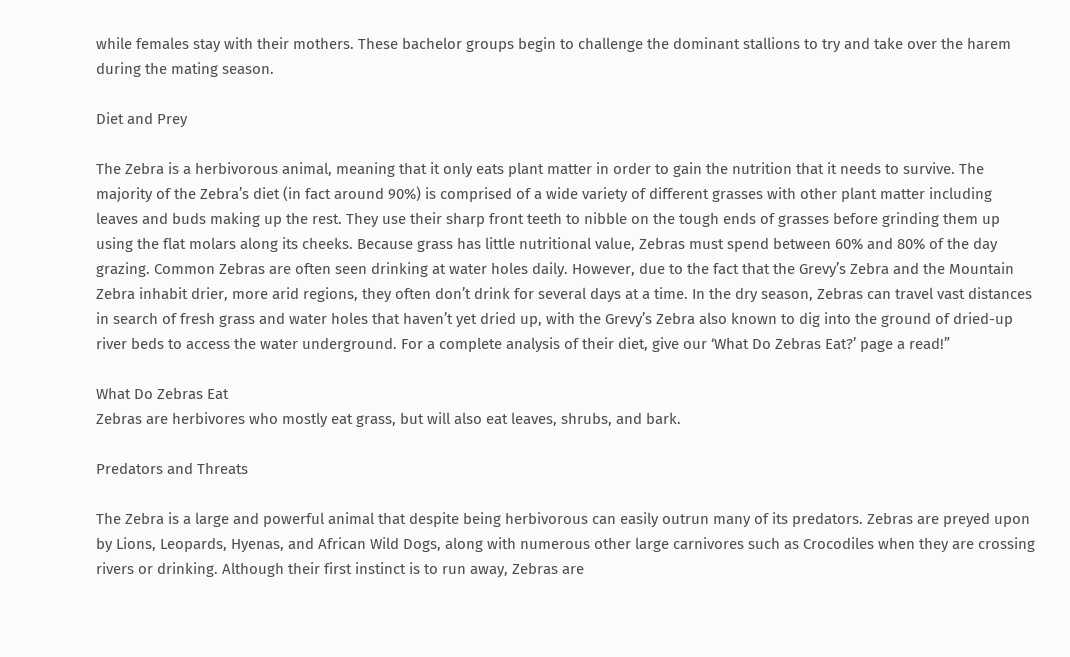while females stay with their mothers. These bachelor groups begin to challenge the dominant stallions to try and take over the harem during the mating season.

Diet and Prey

The Zebra is a herbivorous animal, meaning that it only eats plant matter in order to gain the nutrition that it needs to survive. The majority of the Zebra’s diet (in fact around 90%) is comprised of a wide variety of different grasses with other plant matter including leaves and buds making up the rest. They use their sharp front teeth to nibble on the tough ends of grasses before grinding them up using the flat molars along its cheeks. Because grass has little nutritional value, Zebras must spend between 60% and 80% of the day grazing. Common Zebras are often seen drinking at water holes daily. However, due to the fact that the Grevy’s Zebra and the Mountain Zebra inhabit drier, more arid regions, they often don’t drink for several days at a time. In the dry season, Zebras can travel vast distances in search of fresh grass and water holes that haven’t yet dried up, with the Grevy’s Zebra also known to dig into the ground of dried-up river beds to access the water underground. For a complete analysis of their diet, give our ‘What Do Zebras Eat?’ page a read!”

What Do Zebras Eat
Zebras are herbivores who mostly eat grass, but will also eat leaves, shrubs, and bark.

Predators and Threats

The Zebra is a large and powerful animal that despite being herbivorous can easily outrun many of its predators. Zebras are preyed upon by Lions, Leopards, Hyenas, and African Wild Dogs, along with numerous other large carnivores such as Crocodiles when they are crossing rivers or drinking. Although their first instinct is to run away, Zebras are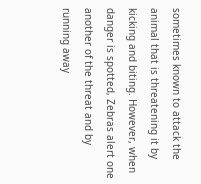sometimes known to attack the animal that is threatening it by kicking and biting. However, when danger is spotted, Zebras alert one another of the threat and by running away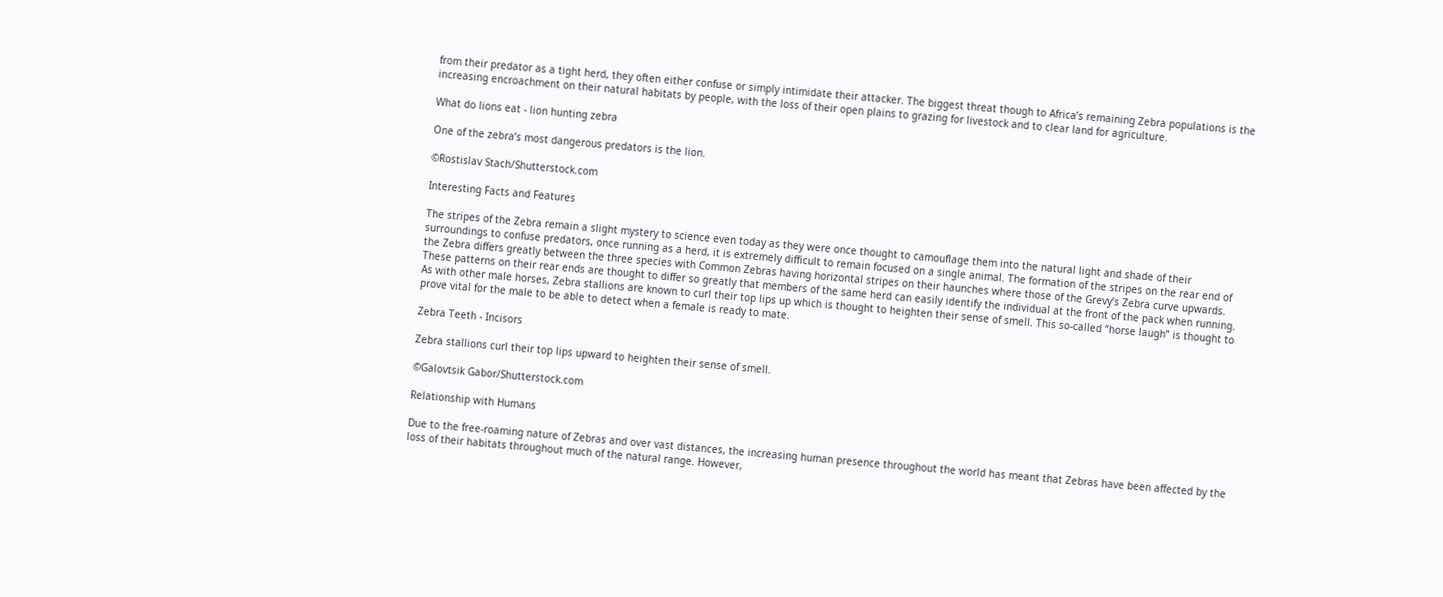from their predator as a tight herd, they often either confuse or simply intimidate their attacker. The biggest threat though to Africa’s remaining Zebra populations is the increasing encroachment on their natural habitats by people, with the loss of their open plains to grazing for livestock and to clear land for agriculture.

What do lions eat - lion hunting zebra

One of the zebra’s most dangerous predators is the lion.

©Rostislav Stach/Shutterstock.com

Interesting Facts and Features

The stripes of the Zebra remain a slight mystery to science even today as they were once thought to camouflage them into the natural light and shade of their surroundings to confuse predators, once running as a herd, it is extremely difficult to remain focused on a single animal. The formation of the stripes on the rear end of the Zebra differs greatly between the three species with Common Zebras having horizontal stripes on their haunches where those of the Grevy’s Zebra curve upwards. These patterns on their rear ends are thought to differ so greatly that members of the same herd can easily identify the individual at the front of the pack when running. As with other male horses, Zebra stallions are known to curl their top lips up which is thought to heighten their sense of smell. This so-called “horse laugh” is thought to prove vital for the male to be able to detect when a female is ready to mate.

Zebra Teeth - Incisors

Zebra stallions curl their top lips upward to heighten their sense of smell.

©Galovtsik Gabor/Shutterstock.com

Relationship with Humans

Due to the free-roaming nature of Zebras and over vast distances, the increasing human presence throughout the world has meant that Zebras have been affected by the loss of their habitats throughout much of the natural range. However,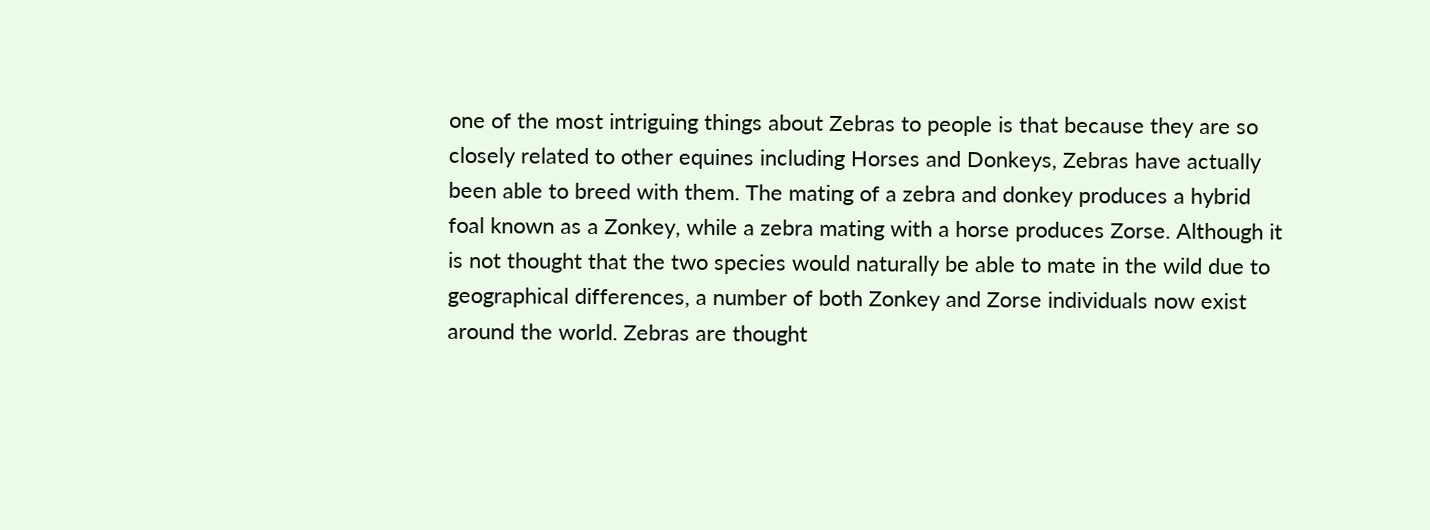one of the most intriguing things about Zebras to people is that because they are so closely related to other equines including Horses and Donkeys, Zebras have actually been able to breed with them. The mating of a zebra and donkey produces a hybrid foal known as a Zonkey, while a zebra mating with a horse produces Zorse. Although it is not thought that the two species would naturally be able to mate in the wild due to geographical differences, a number of both Zonkey and Zorse individuals now exist around the world. Zebras are thought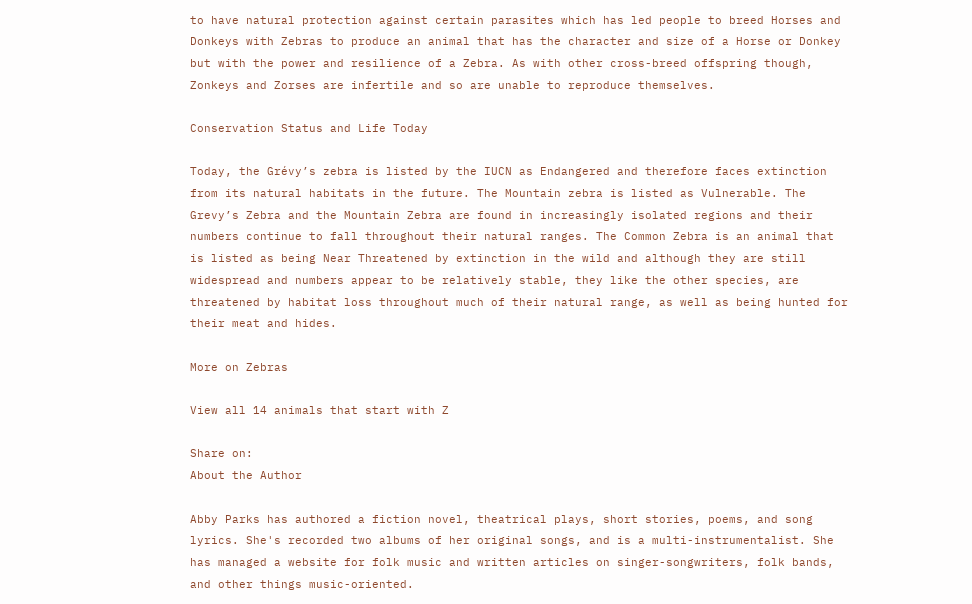to have natural protection against certain parasites which has led people to breed Horses and Donkeys with Zebras to produce an animal that has the character and size of a Horse or Donkey but with the power and resilience of a Zebra. As with other cross-breed offspring though, Zonkeys and Zorses are infertile and so are unable to reproduce themselves.

Conservation Status and Life Today

Today, the Grévy’s zebra is listed by the IUCN as Endangered and therefore faces extinction from its natural habitats in the future. The Mountain zebra is listed as Vulnerable. The Grevy’s Zebra and the Mountain Zebra are found in increasingly isolated regions and their numbers continue to fall throughout their natural ranges. The Common Zebra is an animal that is listed as being Near Threatened by extinction in the wild and although they are still widespread and numbers appear to be relatively stable, they like the other species, are threatened by habitat loss throughout much of their natural range, as well as being hunted for their meat and hides.

More on Zebras

View all 14 animals that start with Z

Share on:
About the Author

Abby Parks has authored a fiction novel, theatrical plays, short stories, poems, and song lyrics. She's recorded two albums of her original songs, and is a multi-instrumentalist. She has managed a website for folk music and written articles on singer-songwriters, folk bands, and other things music-oriented.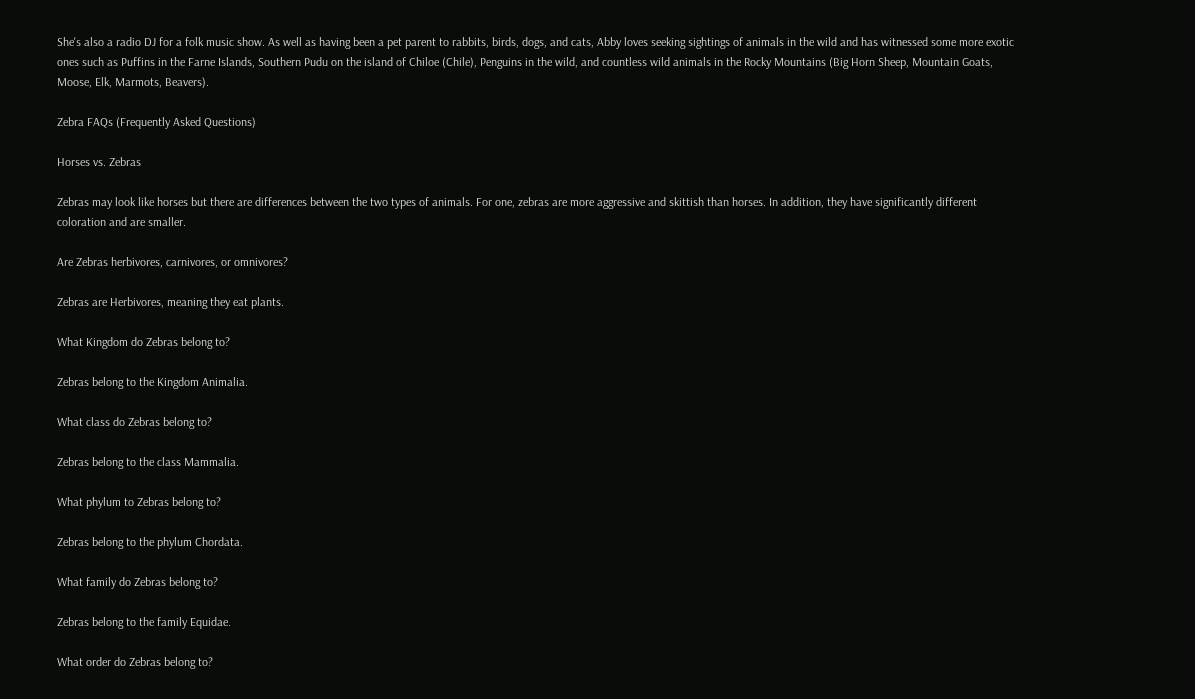She's also a radio DJ for a folk music show. As well as having been a pet parent to rabbits, birds, dogs, and cats, Abby loves seeking sightings of animals in the wild and has witnessed some more exotic ones such as Puffins in the Farne Islands, Southern Pudu on the island of Chiloe (Chile), Penguins in the wild, and countless wild animals in the Rocky Mountains (Big Horn Sheep, Mountain Goats, Moose, Elk, Marmots, Beavers).

Zebra FAQs (Frequently Asked Questions)

Horses vs. Zebras

Zebras may look like horses but there are differences between the two types of animals. For one, zebras are more aggressive and skittish than horses. In addition, they have significantly different coloration and are smaller.

Are Zebras herbivores, carnivores, or omnivores?

Zebras are Herbivores, meaning they eat plants.

What Kingdom do Zebras belong to?

Zebras belong to the Kingdom Animalia.

What class do Zebras belong to?

Zebras belong to the class Mammalia.

What phylum to Zebras belong to?

Zebras belong to the phylum Chordata.

What family do Zebras belong to?

Zebras belong to the family Equidae.

What order do Zebras belong to?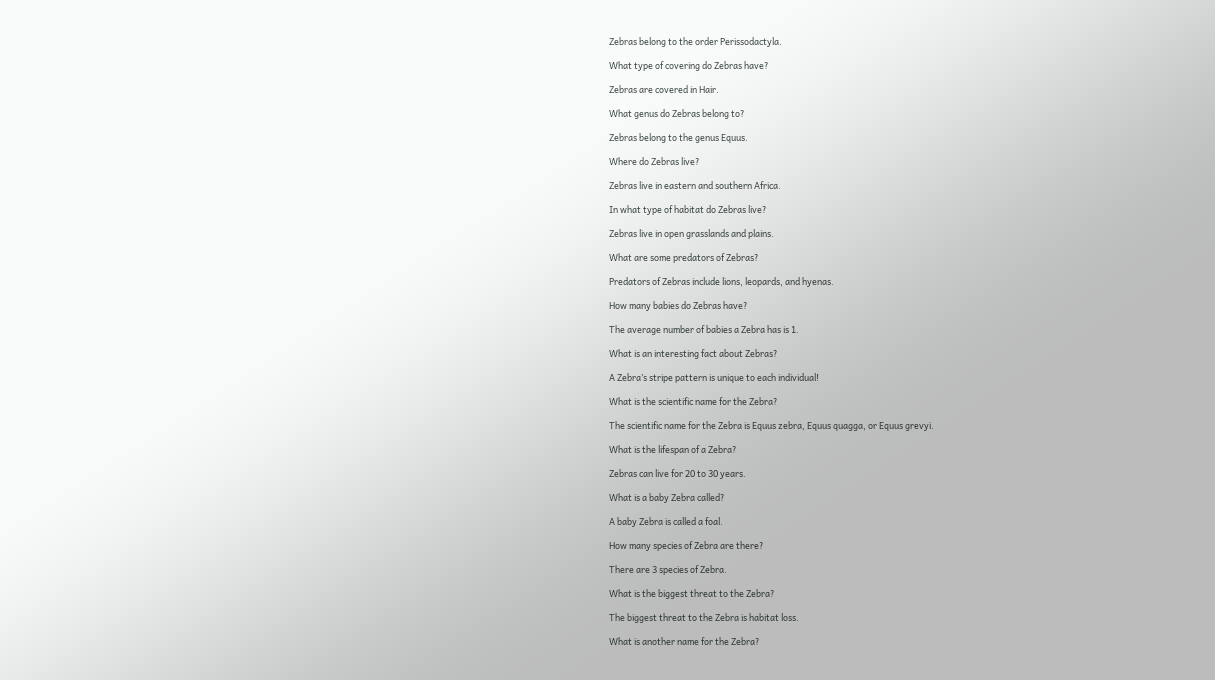Zebras belong to the order Perissodactyla.

What type of covering do Zebras have?

Zebras are covered in Hair.

What genus do Zebras belong to?

Zebras belong to the genus Equus.

Where do Zebras live?

Zebras live in eastern and southern Africa.

In what type of habitat do Zebras live?

Zebras live in open grasslands and plains.

What are some predators of Zebras?

Predators of Zebras include lions, leopards, and hyenas.

How many babies do Zebras have?

The average number of babies a Zebra has is 1.

What is an interesting fact about Zebras?

A Zebra’s stripe pattern is unique to each individual!

What is the scientific name for the Zebra?

The scientific name for the Zebra is Equus zebra, Equus quagga, or Equus grevyi.

What is the lifespan of a Zebra?

Zebras can live for 20 to 30 years.

What is a baby Zebra called?

A baby Zebra is called a foal.

How many species of Zebra are there?

There are 3 species of Zebra.

What is the biggest threat to the Zebra?

The biggest threat to the Zebra is habitat loss.

What is another name for the Zebra?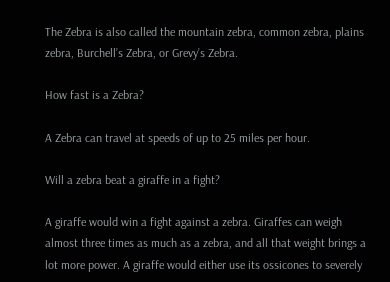The Zebra is also called the mountain zebra, common zebra, plains zebra, Burchell’s Zebra, or Grevy’s Zebra.

How fast is a Zebra?

A Zebra can travel at speeds of up to 25 miles per hour.

Will a zebra beat a giraffe in a fight?

A giraffe would win a fight against a zebra. Giraffes can weigh almost three times as much as a zebra, and all that weight brings a lot more power. A giraffe would either use its ossicones to severely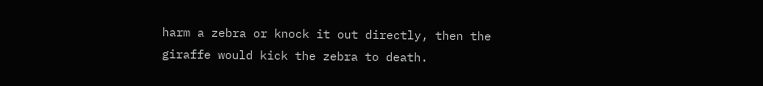harm a zebra or knock it out directly, then the giraffe would kick the zebra to death.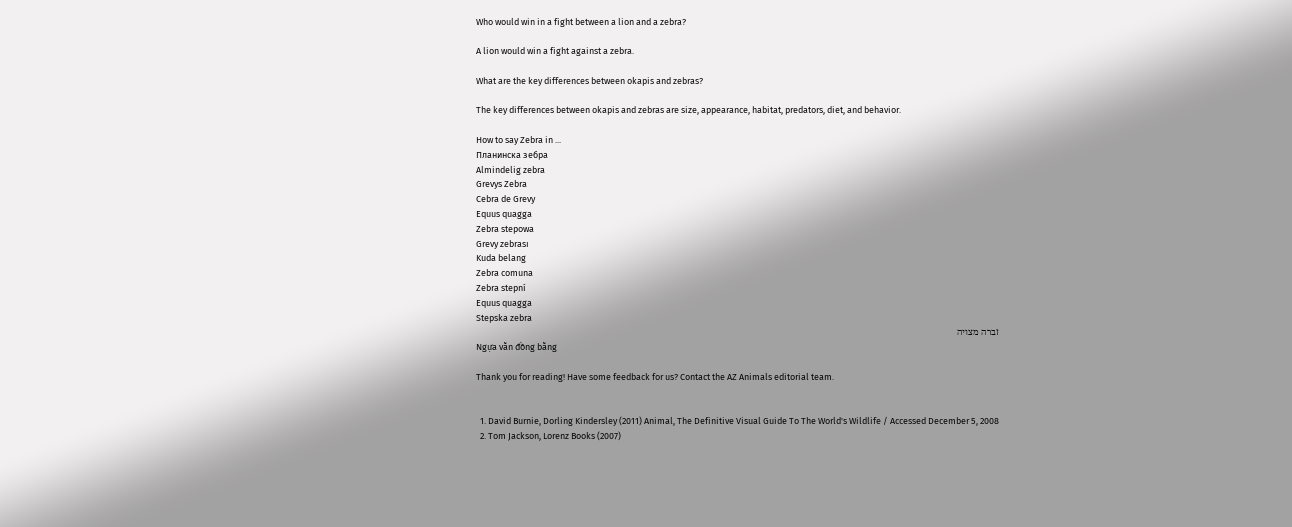Who would win in a fight between a lion and a zebra?

A lion would win a fight against a zebra.

What are the key differences between okapis and zebras?

The key differences between okapis and zebras are size, appearance, habitat, predators, diet, and behavior.

How to say Zebra in ...
Планинска зебра
Almindelig zebra
Grevys Zebra
Cebra de Grevy
Equus quagga
Zebra stepowa
Grevy zebrası
Kuda belang
Zebra comuna
Zebra stepní
Equus quagga
Stepska zebra
זברה מצויה
Ngựa vằn đồng bằng

Thank you for reading! Have some feedback for us? Contact the AZ Animals editorial team.


  1. David Burnie, Dorling Kindersley (2011) Animal, The Definitive Visual Guide To The World's Wildlife / Accessed December 5, 2008
  2. Tom Jackson, Lorenz Books (2007)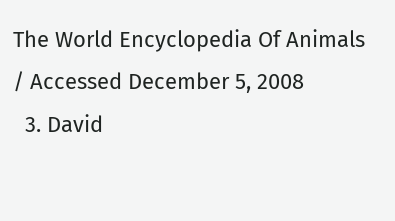The World Encyclopedia Of Animals / Accessed December 5, 2008
  3. David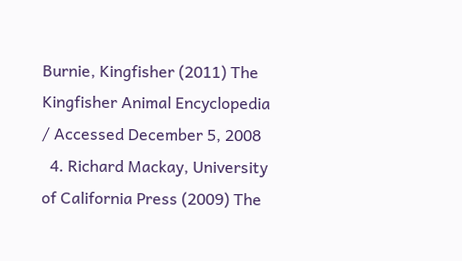Burnie, Kingfisher (2011) The Kingfisher Animal Encyclopedia / Accessed December 5, 2008
  4. Richard Mackay, University of California Press (2009) The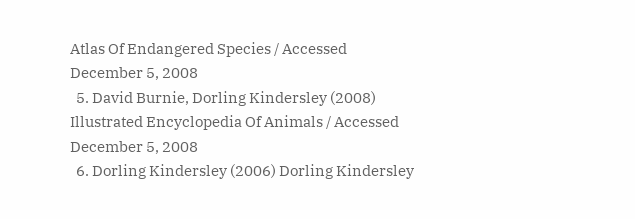Atlas Of Endangered Species / Accessed December 5, 2008
  5. David Burnie, Dorling Kindersley (2008) Illustrated Encyclopedia Of Animals / Accessed December 5, 2008
  6. Dorling Kindersley (2006) Dorling Kindersley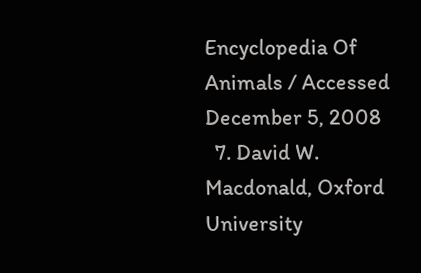Encyclopedia Of Animals / Accessed December 5, 2008
  7. David W. Macdonald, Oxford University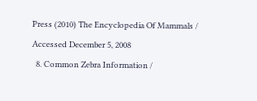Press (2010) The Encyclopedia Of Mammals / Accessed December 5, 2008
  8. Common Zebra Information /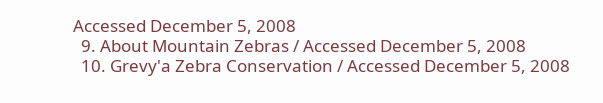Accessed December 5, 2008
  9. About Mountain Zebras / Accessed December 5, 2008
  10. Grevy'a Zebra Conservation / Accessed December 5, 2008